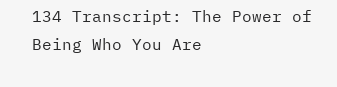134 Transcript: The Power of Being Who You Are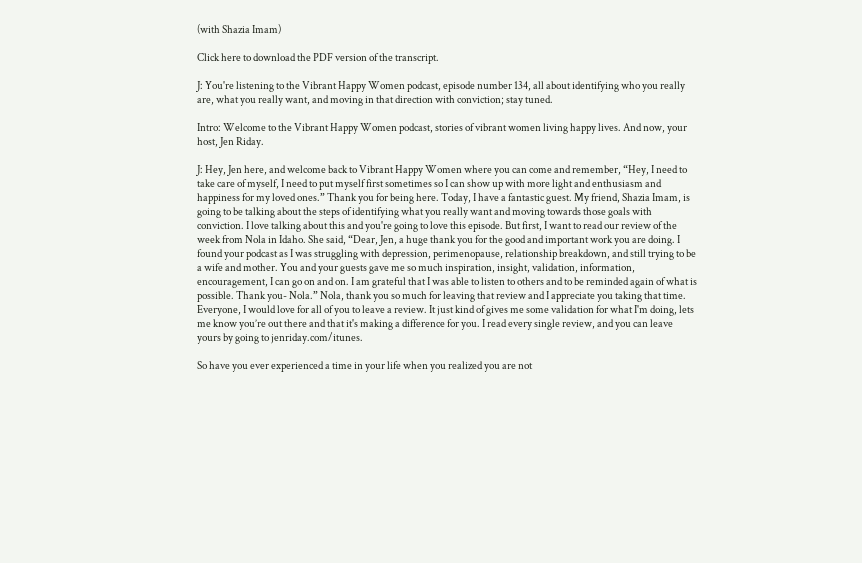(with Shazia Imam)

Click here to download the PDF version of the transcript.

J: You're listening to the Vibrant Happy Women podcast, episode number 134, all about identifying who you really are, what you really want, and moving in that direction with conviction; stay tuned.

Intro: Welcome to the Vibrant Happy Women podcast, stories of vibrant women living happy lives. And now, your host, Jen Riday.

J: Hey, Jen here, and welcome back to Vibrant Happy Women where you can come and remember, “Hey, I need to take care of myself, I need to put myself first sometimes so I can show up with more light and enthusiasm and happiness for my loved ones.” Thank you for being here. Today, I have a fantastic guest. My friend, Shazia Imam, is going to be talking about the steps of identifying what you really want and moving towards those goals with conviction. I love talking about this and you're going to love this episode. But first, I want to read our review of the week from Nola in Idaho. She said, “Dear, Jen, a huge thank you for the good and important work you are doing. I found your podcast as I was struggling with depression, perimenopause, relationship breakdown, and still trying to be a wife and mother. You and your guests gave me so much inspiration, insight, validation, information, encouragement, I can go on and on. I am grateful that I was able to listen to others and to be reminded again of what is possible. Thank you- Nola.” Nola, thank you so much for leaving that review and I appreciate you taking that time. Everyone, I would love for all of you to leave a review. It just kind of gives me some validation for what I'm doing, lets me know you’re out there and that it's making a difference for you. I read every single review, and you can leave yours by going to jenriday.com/itunes.

So have you ever experienced a time in your life when you realized you are not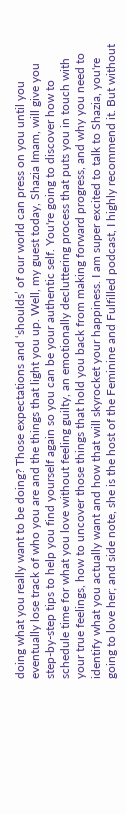doing what you really want to be doing? Those expectations and ‘shoulds’ of our world can press on you until you eventually lose track of who you are and the things that light you up. Well, my guest today, Shazia Imam, will give you step-by-step tips to help you find yourself again so you can be your authentic self. You're going to discover how to schedule time for what you love without feeling guilty, an emotionally decluttering process that puts you in touch with your true feelings, how to uncover those things that hold you back from making forward progress, and why you need to identify what you actually want and how that will skyrocket your happiness. I am super excited to talk to Shazia, you're going to love her; and side note, she is the host of the Feminine and Fulfilled podcast, I highly recommend it. But without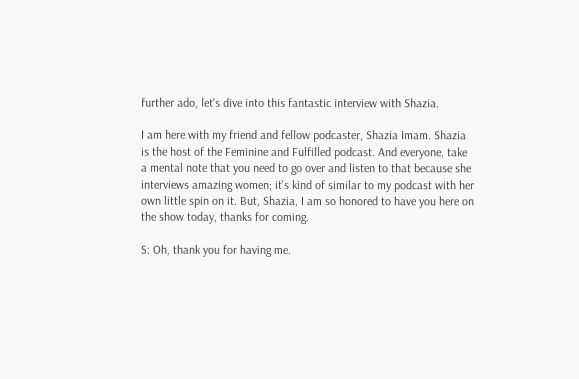further ado, let's dive into this fantastic interview with Shazia.

I am here with my friend and fellow podcaster, Shazia Imam. Shazia is the host of the Feminine and Fulfilled podcast. And everyone, take a mental note that you need to go over and listen to that because she interviews amazing women; it's kind of similar to my podcast with her own little spin on it. But, Shazia, I am so honored to have you here on the show today, thanks for coming.

S: Oh, thank you for having me.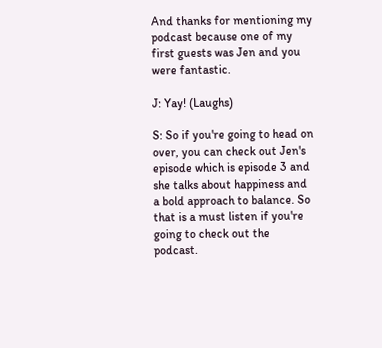And thanks for mentioning my podcast because one of my first guests was Jen and you were fantastic.

J: Yay! (Laughs)

S: So if you're going to head on over, you can check out Jen's episode which is episode 3 and she talks about happiness and a bold approach to balance. So that is a must listen if you're going to check out the podcast.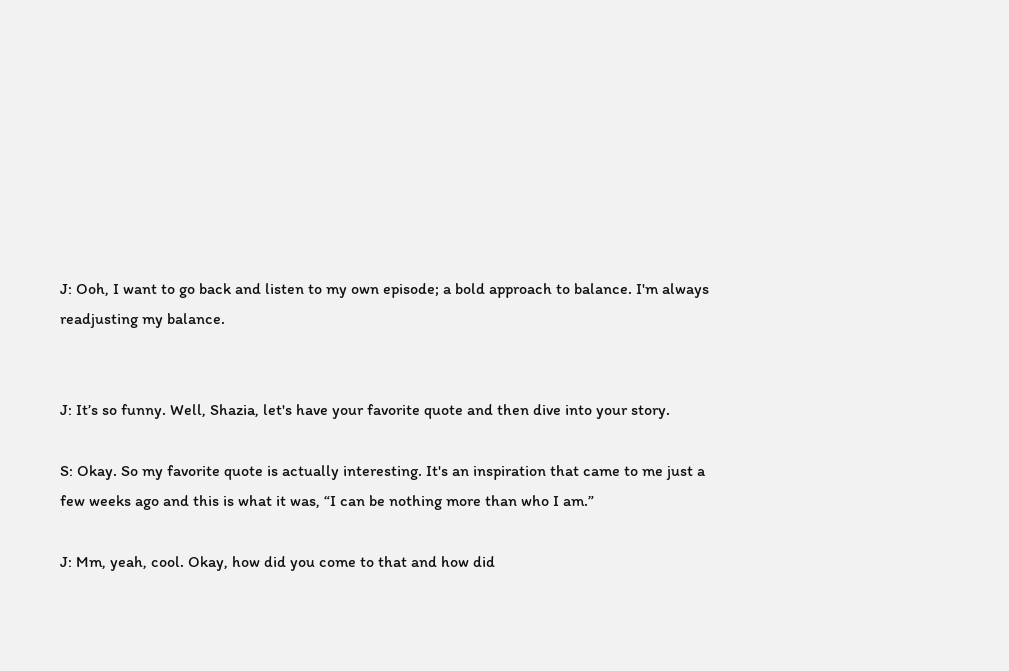J: Ooh, I want to go back and listen to my own episode; a bold approach to balance. I'm always readjusting my balance.


J: It’s so funny. Well, Shazia, let's have your favorite quote and then dive into your story.

S: Okay. So my favorite quote is actually interesting. It's an inspiration that came to me just a few weeks ago and this is what it was, “I can be nothing more than who I am.”

J: Mm, yeah, cool. Okay, how did you come to that and how did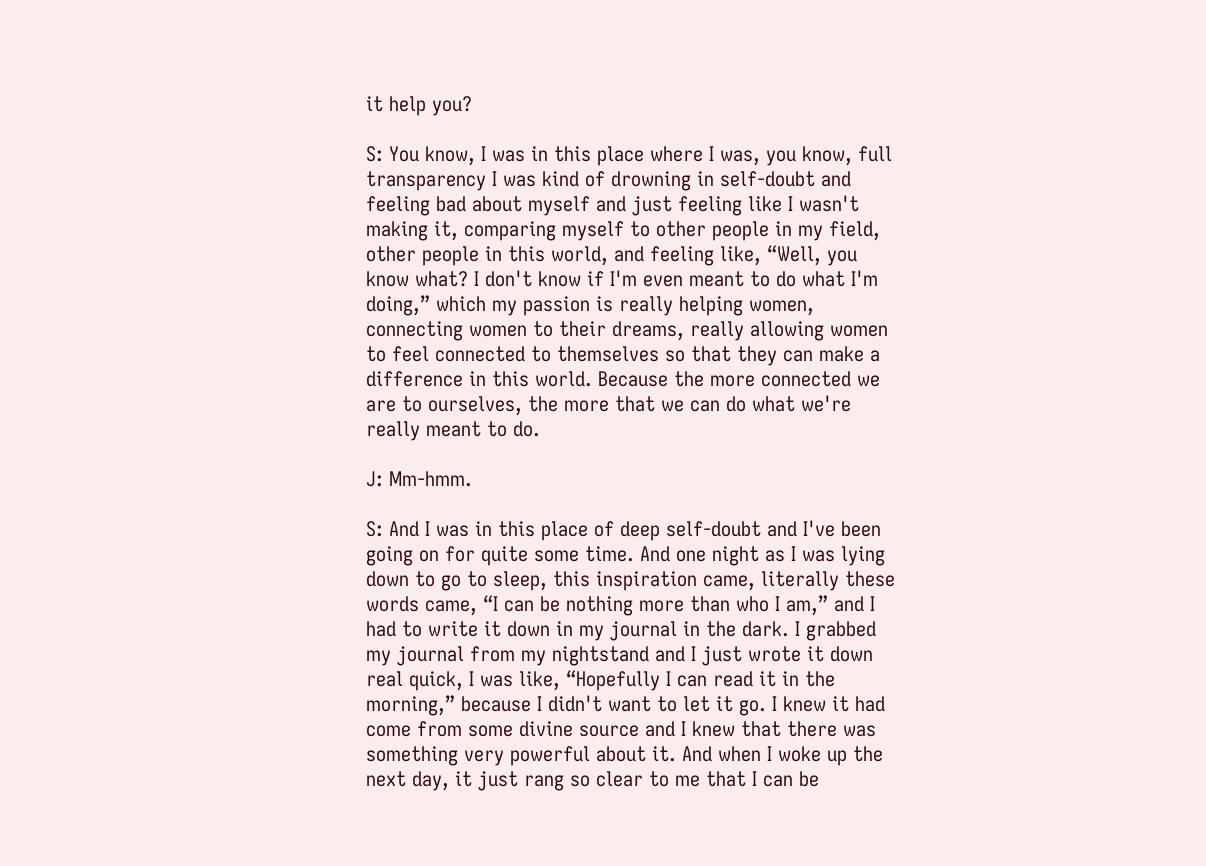it help you?

S: You know, I was in this place where I was, you know, full transparency I was kind of drowning in self-doubt and feeling bad about myself and just feeling like I wasn't making it, comparing myself to other people in my field, other people in this world, and feeling like, “Well, you know what? I don't know if I'm even meant to do what I'm doing,” which my passion is really helping women, connecting women to their dreams, really allowing women to feel connected to themselves so that they can make a difference in this world. Because the more connected we are to ourselves, the more that we can do what we're really meant to do.

J: Mm-hmm.

S: And I was in this place of deep self-doubt and I've been going on for quite some time. And one night as I was lying down to go to sleep, this inspiration came, literally these words came, “I can be nothing more than who I am,” and I had to write it down in my journal in the dark. I grabbed my journal from my nightstand and I just wrote it down real quick, I was like, “Hopefully I can read it in the morning,” because I didn't want to let it go. I knew it had come from some divine source and I knew that there was something very powerful about it. And when I woke up the next day, it just rang so clear to me that I can be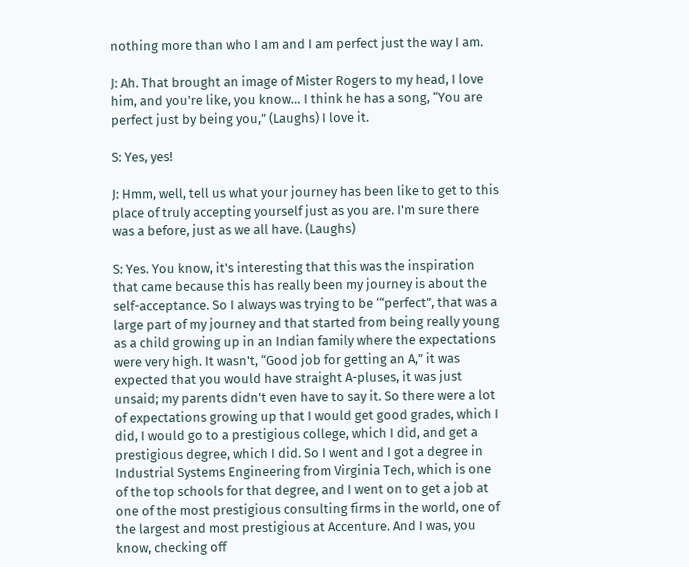nothing more than who I am and I am perfect just the way I am.

J: Ah. That brought an image of Mister Rogers to my head, I love him, and you're like, you know… I think he has a song, “You are perfect just by being you,” (Laughs) I love it.

S: Yes, yes!

J: Hmm, well, tell us what your journey has been like to get to this place of truly accepting yourself just as you are. I'm sure there was a before, just as we all have. (Laughs)

S: Yes. You know, it's interesting that this was the inspiration that came because this has really been my journey is about the self-acceptance. So I always was trying to be ‘“perfect”, that was a large part of my journey and that started from being really young as a child growing up in an Indian family where the expectations were very high. It wasn't, “Good job for getting an A,” it was expected that you would have straight A-pluses, it was just unsaid; my parents didn't even have to say it. So there were a lot of expectations growing up that I would get good grades, which I did, I would go to a prestigious college, which I did, and get a prestigious degree, which I did. So I went and I got a degree in Industrial Systems Engineering from Virginia Tech, which is one of the top schools for that degree, and I went on to get a job at one of the most prestigious consulting firms in the world, one of the largest and most prestigious at Accenture. And I was, you know, checking off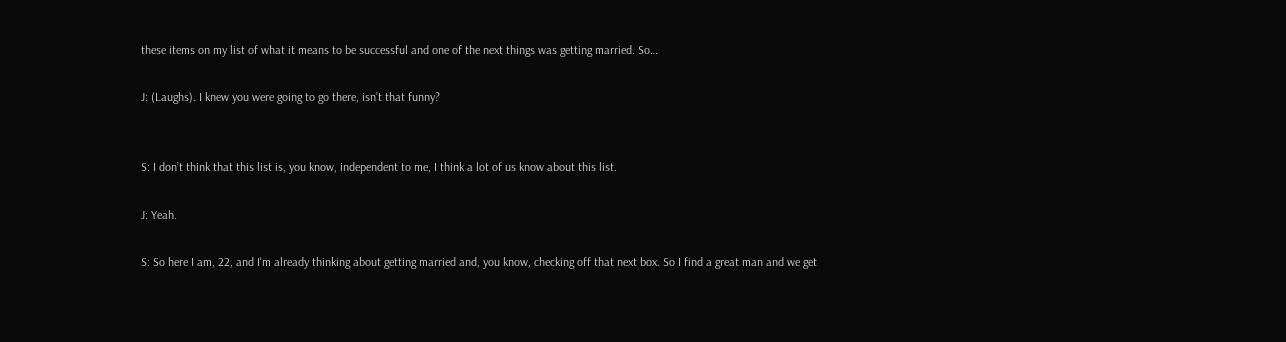these items on my list of what it means to be successful and one of the next things was getting married. So…

J: (Laughs). I knew you were going to go there, isn’t that funny?


S: I don’t think that this list is, you know, independent to me, I think a lot of us know about this list.

J: Yeah.

S: So here I am, 22, and I'm already thinking about getting married and, you know, checking off that next box. So I find a great man and we get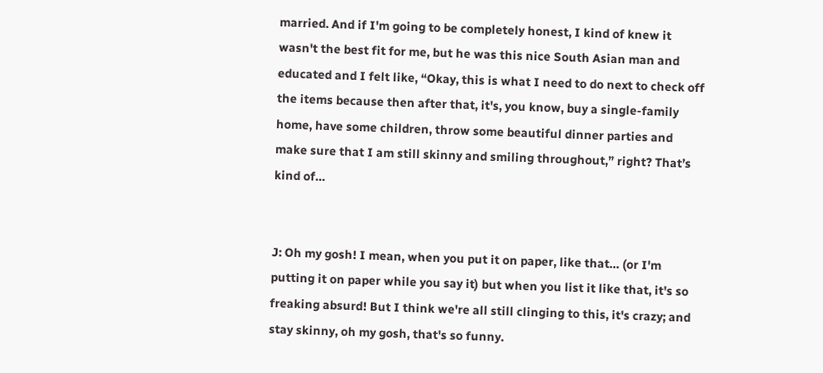married. And if I'm going to be completely honest, I kind of knew it wasn't the best fit for me, but he was this nice South Asian man and educated and I felt like, “Okay, this is what I need to do next to check off the items because then after that, it's, you know, buy a single-family home, have some children, throw some beautiful dinner parties and make sure that I am still skinny and smiling throughout,” right? That’s kind of…


J: Oh my gosh! I mean, when you put it on paper, like that… (or I'm putting it on paper while you say it) but when you list it like that, it's so freaking absurd! But I think we're all still clinging to this, it's crazy; and stay skinny, oh my gosh, that's so funny.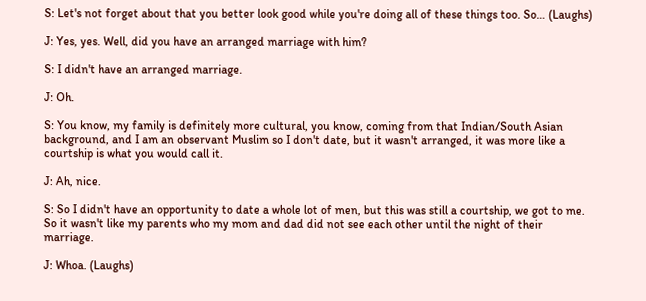S: Let's not forget about that you better look good while you're doing all of these things too. So… (Laughs)

J: Yes, yes. Well, did you have an arranged marriage with him?

S: I didn't have an arranged marriage.

J: Oh.

S: You know, my family is definitely more cultural, you know, coming from that Indian/South Asian background, and I am an observant Muslim so I don't date, but it wasn't arranged, it was more like a courtship is what you would call it.

J: Ah, nice.

S: So I didn't have an opportunity to date a whole lot of men, but this was still a courtship, we got to me. So it wasn't like my parents who my mom and dad did not see each other until the night of their marriage.

J: Whoa. (Laughs)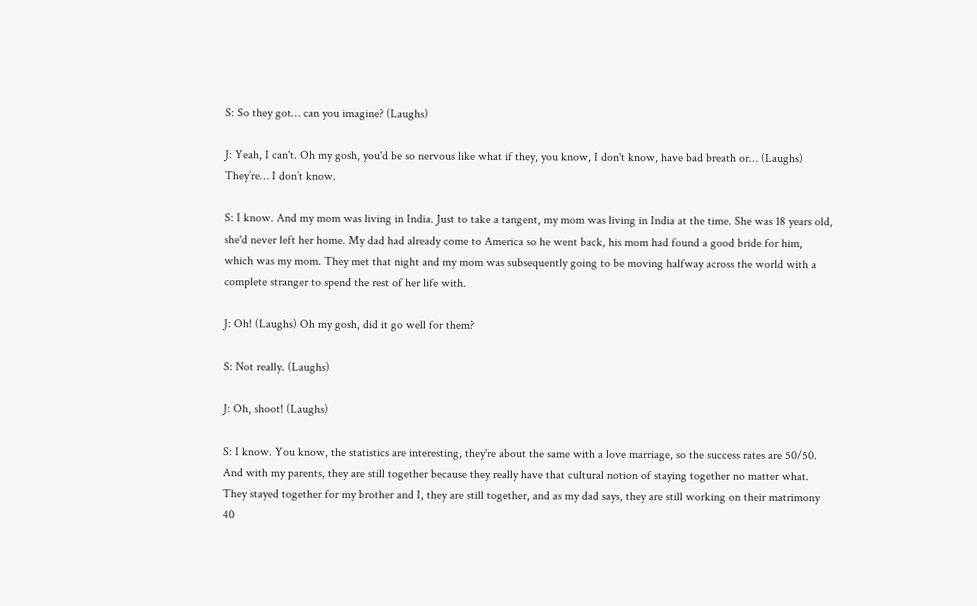S: So they got… can you imagine? (Laughs)

J: Yeah, I can't. Oh my gosh, you'd be so nervous like what if they, you know, I don't know, have bad breath or… (Laughs) They’re… I don’t know.

S: I know. And my mom was living in India. Just to take a tangent, my mom was living in India at the time. She was 18 years old, she'd never left her home. My dad had already come to America so he went back, his mom had found a good bride for him, which was my mom. They met that night and my mom was subsequently going to be moving halfway across the world with a complete stranger to spend the rest of her life with.

J: Oh! (Laughs) Oh my gosh, did it go well for them?

S: Not really. (Laughs)

J: Oh, shoot! (Laughs)

S: I know. You know, the statistics are interesting, they're about the same with a love marriage, so the success rates are 50/50. And with my parents, they are still together because they really have that cultural notion of staying together no matter what. They stayed together for my brother and I, they are still together, and as my dad says, they are still working on their matrimony 40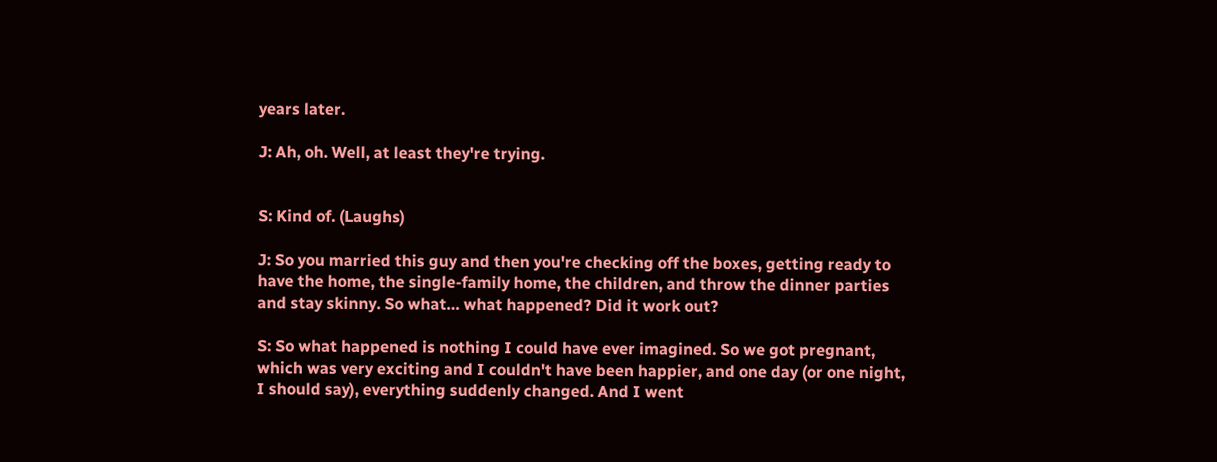years later.

J: Ah, oh. Well, at least they're trying.


S: Kind of. (Laughs)

J: So you married this guy and then you're checking off the boxes, getting ready to have the home, the single-family home, the children, and throw the dinner parties and stay skinny. So what… what happened? Did it work out?

S: So what happened is nothing I could have ever imagined. So we got pregnant, which was very exciting and I couldn't have been happier, and one day (or one night, I should say), everything suddenly changed. And I went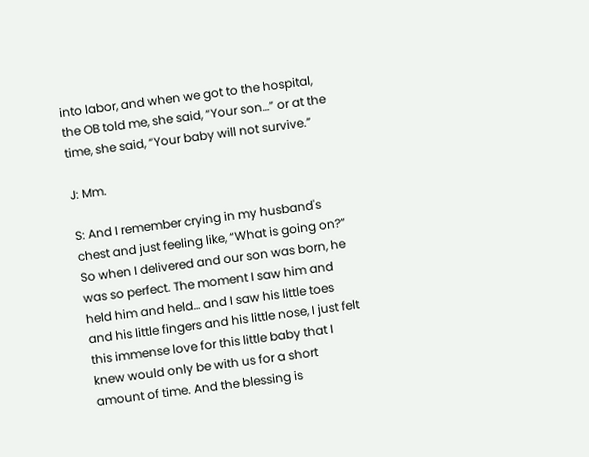into labor, and when we got to the hospital, the OB told me, she said, “Your son…” or at the time, she said, “Your baby will not survive.”

J: Mm.

S: And I remember crying in my husband's chest and just feeling like, “What is going on?” So when I delivered and our son was born, he was so perfect. The moment I saw him and held him and held… and I saw his little toes and his little fingers and his little nose, I just felt this immense love for this little baby that I knew would only be with us for a short amount of time. And the blessing is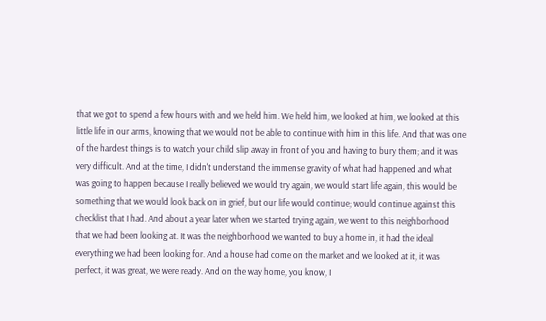that we got to spend a few hours with and we held him. We held him, we looked at him, we looked at this little life in our arms, knowing that we would not be able to continue with him in this life. And that was one of the hardest things is to watch your child slip away in front of you and having to bury them; and it was very difficult. And at the time, I didn't understand the immense gravity of what had happened and what was going to happen because I really believed we would try again, we would start life again, this would be something that we would look back on in grief, but our life would continue; would continue against this checklist that I had. And about a year later when we started trying again, we went to this neighborhood that we had been looking at. It was the neighborhood we wanted to buy a home in, it had the ideal everything we had been looking for. And a house had come on the market and we looked at it, it was perfect, it was great, we were ready. And on the way home, you know, I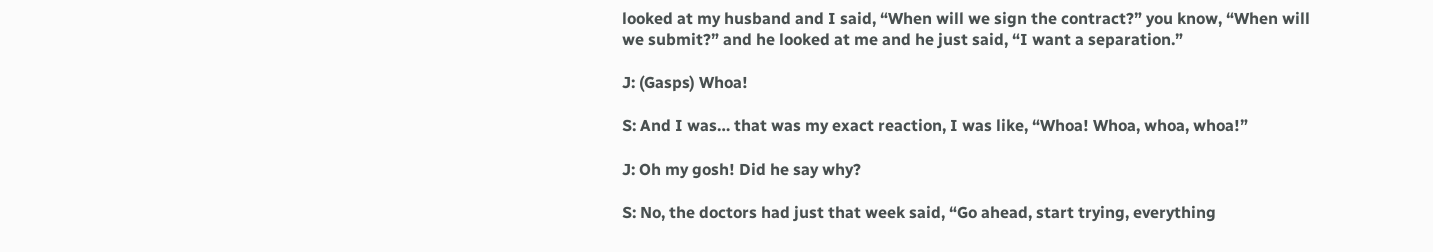looked at my husband and I said, “When will we sign the contract?” you know, “When will we submit?” and he looked at me and he just said, “I want a separation.”

J: (Gasps) Whoa!

S: And I was… that was my exact reaction, I was like, “Whoa! Whoa, whoa, whoa!”

J: Oh my gosh! Did he say why?

S: No, the doctors had just that week said, “Go ahead, start trying, everything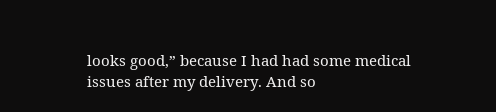looks good,” because I had had some medical issues after my delivery. And so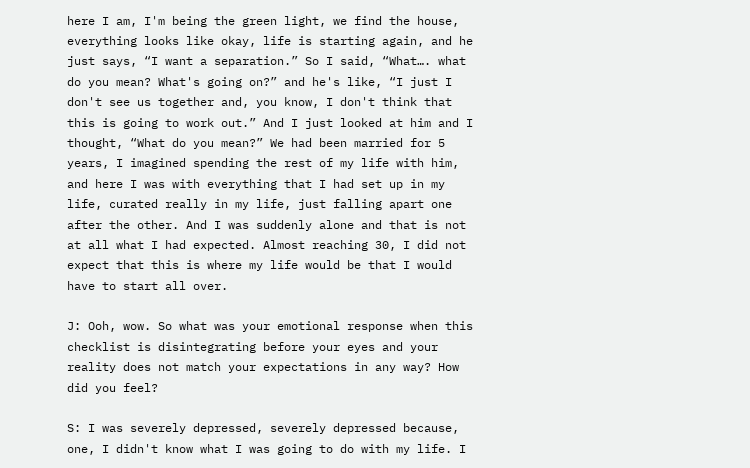here I am, I'm being the green light, we find the house, everything looks like okay, life is starting again, and he just says, “I want a separation.” So I said, “What…. what do you mean? What's going on?” and he's like, “I just I don't see us together and, you know, I don't think that this is going to work out.” And I just looked at him and I thought, “What do you mean?” We had been married for 5 years, I imagined spending the rest of my life with him, and here I was with everything that I had set up in my life, curated really in my life, just falling apart one after the other. And I was suddenly alone and that is not at all what I had expected. Almost reaching 30, I did not expect that this is where my life would be that I would have to start all over.

J: Ooh, wow. So what was your emotional response when this checklist is disintegrating before your eyes and your reality does not match your expectations in any way? How did you feel?

S: I was severely depressed, severely depressed because, one, I didn't know what I was going to do with my life. I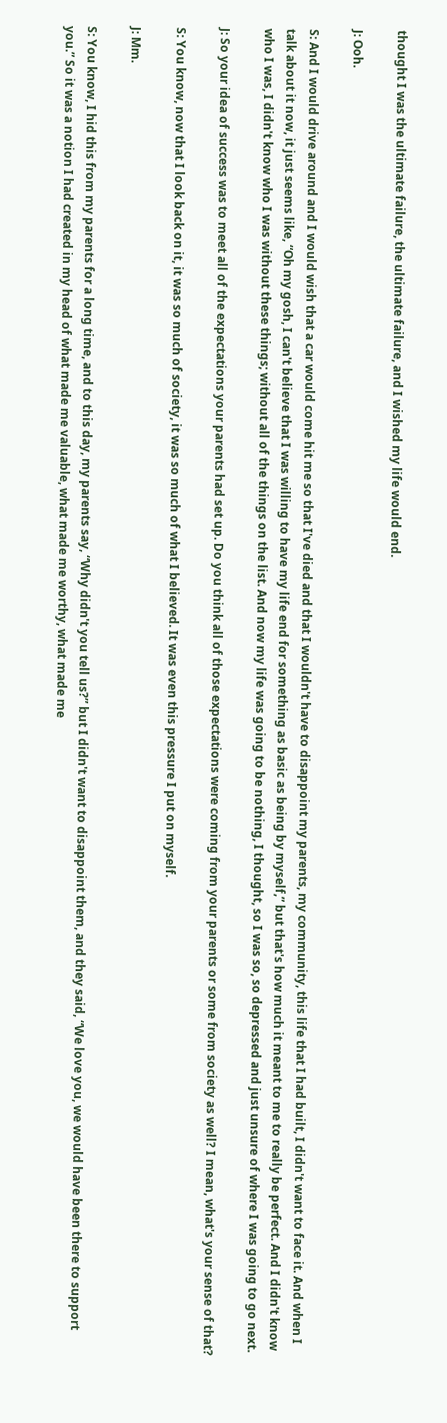thought I was the ultimate failure, the ultimate failure, and I wished my life would end.

J: Ooh.

S: And I would drive around and I would wish that a car would come hit me so that I've died and that I wouldn't have to disappoint my parents, my community, this life that I had built, I didn't want to face it. And when I talk about it now, it just seems like, “Oh my gosh, I can't believe that I was willing to have my life end for something as basic as being by myself,” but that's how much it meant to me to really be perfect. And I didn't know who I was, I didn't know who I was without these things; without all of the things on the list. And now my life was going to be nothing, I thought, so I was so, so depressed and just unsure of where I was going to go next.

J: So your idea of success was to meet all of the expectations your parents had set up. Do you think all of those expectations were coming from your parents or some from society as well? I mean, what's your sense of that?

S: You know, now that I look back on it, it was so much of society, it was so much of what I believed. It was even this pressure I put on myself.

J: Mm.

S: You know, I hid this from my parents for a long time, and to this day, my parents say, “Why didn't you tell us?” but I didn't want to disappoint them, and they said, “We love you, we would have been there to support you.” So it was a notion I had created in my head of what made me valuable, what made me worthy, what made me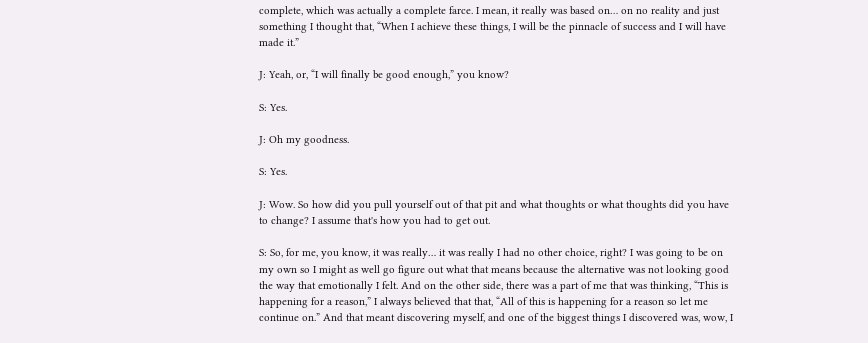complete, which was actually a complete farce. I mean, it really was based on… on no reality and just something I thought that, “When I achieve these things, I will be the pinnacle of success and I will have made it.”

J: Yeah, or, “I will finally be good enough,” you know?

S: Yes.

J: Oh my goodness.

S: Yes.

J: Wow. So how did you pull yourself out of that pit and what thoughts or what thoughts did you have to change? I assume that's how you had to get out.

S: So, for me, you know, it was really… it was really I had no other choice, right? I was going to be on my own so I might as well go figure out what that means because the alternative was not looking good the way that emotionally I felt. And on the other side, there was a part of me that was thinking, “This is happening for a reason,” I always believed that that, “All of this is happening for a reason so let me continue on.” And that meant discovering myself, and one of the biggest things I discovered was, wow, I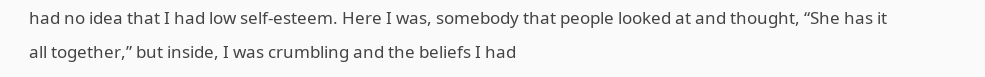had no idea that I had low self-esteem. Here I was, somebody that people looked at and thought, “She has it all together,” but inside, I was crumbling and the beliefs I had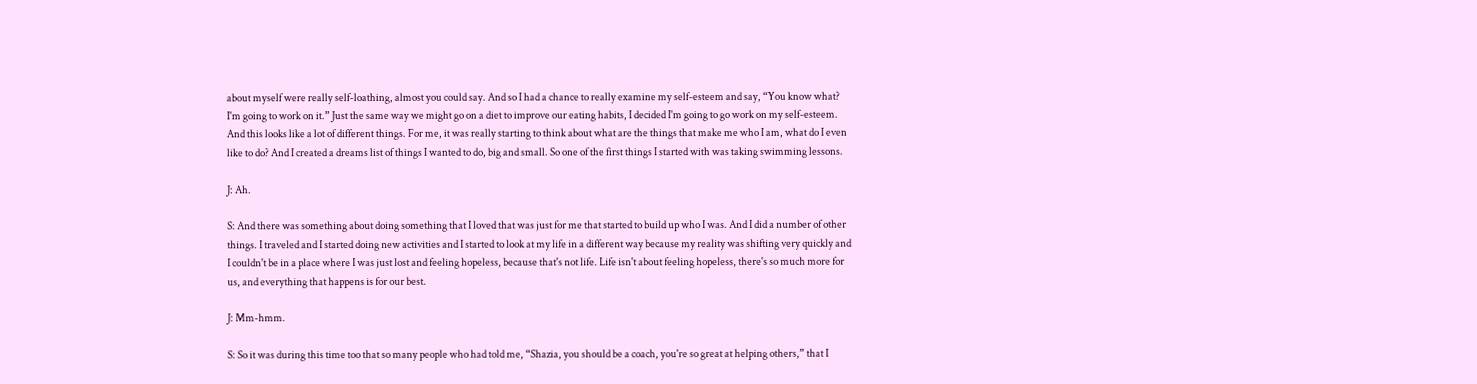about myself were really self-loathing, almost you could say. And so I had a chance to really examine my self-esteem and say, “You know what? I'm going to work on it.” Just the same way we might go on a diet to improve our eating habits, I decided I'm going to go work on my self-esteem. And this looks like a lot of different things. For me, it was really starting to think about what are the things that make me who I am, what do I even like to do? And I created a dreams list of things I wanted to do, big and small. So one of the first things I started with was taking swimming lessons.

J: Ah.

S: And there was something about doing something that I loved that was just for me that started to build up who I was. And I did a number of other things. I traveled and I started doing new activities and I started to look at my life in a different way because my reality was shifting very quickly and I couldn't be in a place where I was just lost and feeling hopeless, because that's not life. Life isn't about feeling hopeless, there's so much more for us, and everything that happens is for our best.

J: Mm-hmm.

S: So it was during this time too that so many people who had told me, “Shazia, you should be a coach, you're so great at helping others,” that I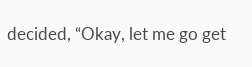decided, “Okay, let me go get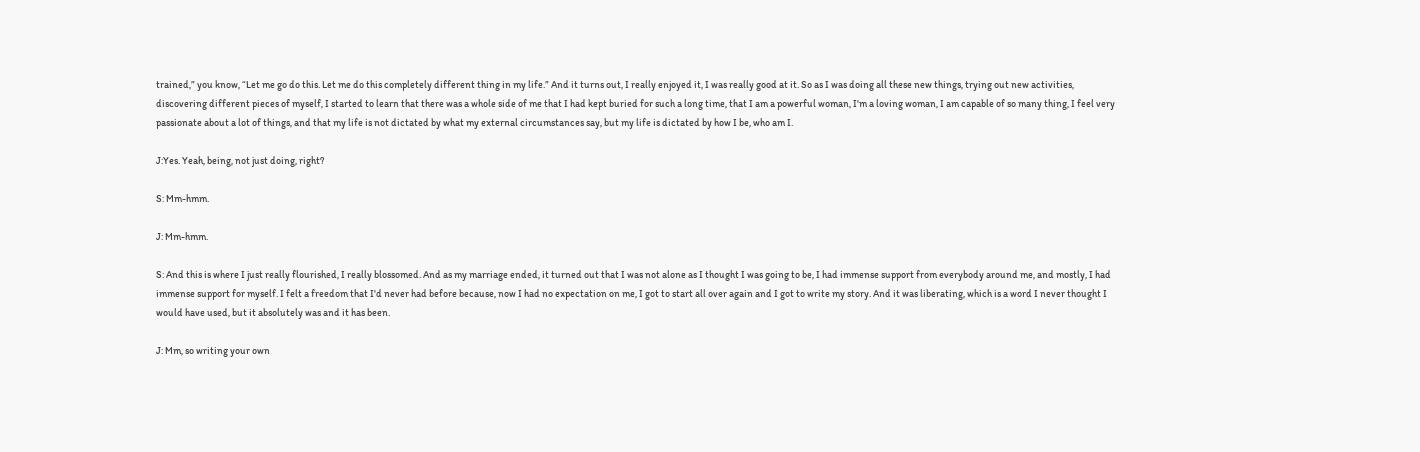trained,” you know, “Let me go do this. Let me do this completely different thing in my life.” And it turns out, I really enjoyed it, I was really good at it. So as I was doing all these new things, trying out new activities, discovering different pieces of myself, I started to learn that there was a whole side of me that I had kept buried for such a long time, that I am a powerful woman, I'm a loving woman, I am capable of so many thing, I feel very passionate about a lot of things, and that my life is not dictated by what my external circumstances say, but my life is dictated by how I be, who am I.

J:Yes. Yeah, being, not just doing, right?

S: Mm-hmm.

J: Mm-hmm.

S: And this is where I just really flourished, I really blossomed. And as my marriage ended, it turned out that I was not alone as I thought I was going to be, I had immense support from everybody around me, and mostly, I had immense support for myself. I felt a freedom that I'd never had before because, now I had no expectation on me, I got to start all over again and I got to write my story. And it was liberating, which is a word I never thought I would have used, but it absolutely was and it has been.

J: Mm, so writing your own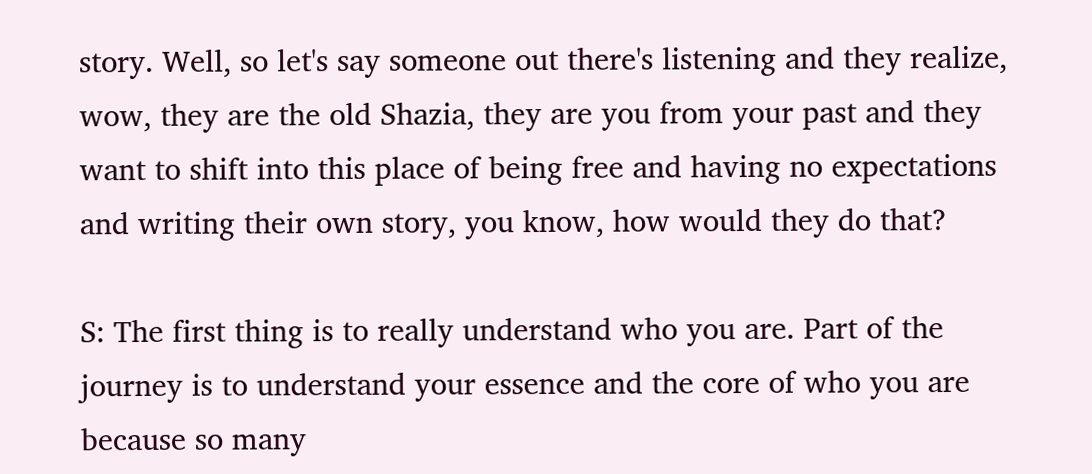story. Well, so let's say someone out there's listening and they realize, wow, they are the old Shazia, they are you from your past and they want to shift into this place of being free and having no expectations and writing their own story, you know, how would they do that?

S: The first thing is to really understand who you are. Part of the journey is to understand your essence and the core of who you are because so many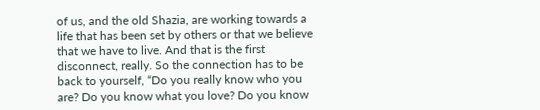of us, and the old Shazia, are working towards a life that has been set by others or that we believe that we have to live. And that is the first disconnect, really. So the connection has to be back to yourself, “Do you really know who you are? Do you know what you love? Do you know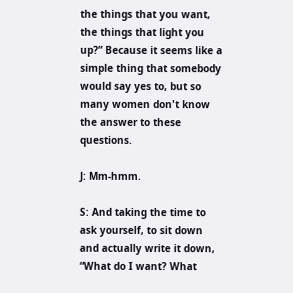the things that you want, the things that light you up?” Because it seems like a simple thing that somebody would say yes to, but so many women don't know the answer to these questions.

J: Mm-hmm.

S: And taking the time to ask yourself, to sit down and actually write it down, “What do I want? What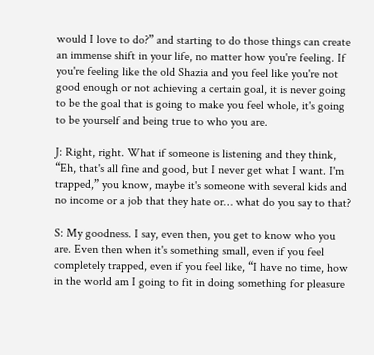would I love to do?” and starting to do those things can create an immense shift in your life, no matter how you're feeling. If you're feeling like the old Shazia and you feel like you're not good enough or not achieving a certain goal, it is never going to be the goal that is going to make you feel whole, it's going to be yourself and being true to who you are.

J: Right, right. What if someone is listening and they think, “Eh, that's all fine and good, but I never get what I want. I'm trapped,” you know, maybe it's someone with several kids and no income or a job that they hate or… what do you say to that?

S: My goodness. I say, even then, you get to know who you are. Even then when it's something small, even if you feel completely trapped, even if you feel like, “I have no time, how in the world am I going to fit in doing something for pleasure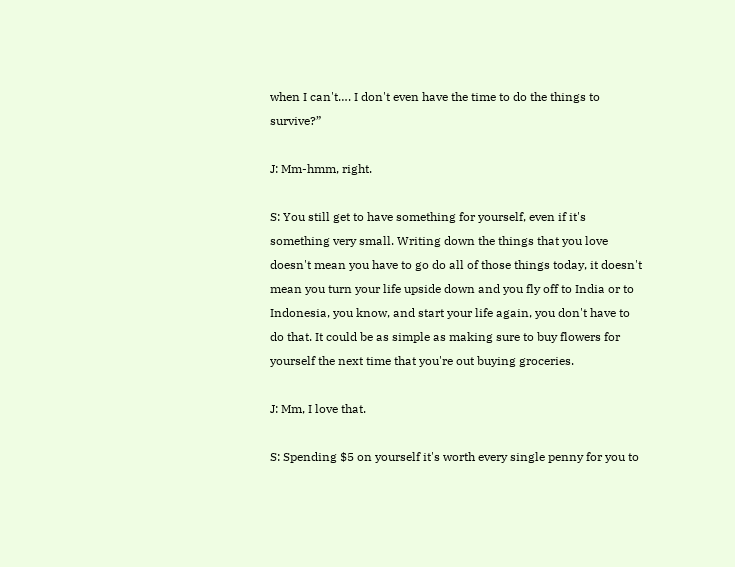when I can't…. I don't even have the time to do the things to survive?”

J: Mm-hmm, right.

S: You still get to have something for yourself, even if it's something very small. Writing down the things that you love doesn't mean you have to go do all of those things today, it doesn't mean you turn your life upside down and you fly off to India or to Indonesia, you know, and start your life again, you don't have to do that. It could be as simple as making sure to buy flowers for yourself the next time that you're out buying groceries.

J: Mm, I love that.

S: Spending $5 on yourself it's worth every single penny for you to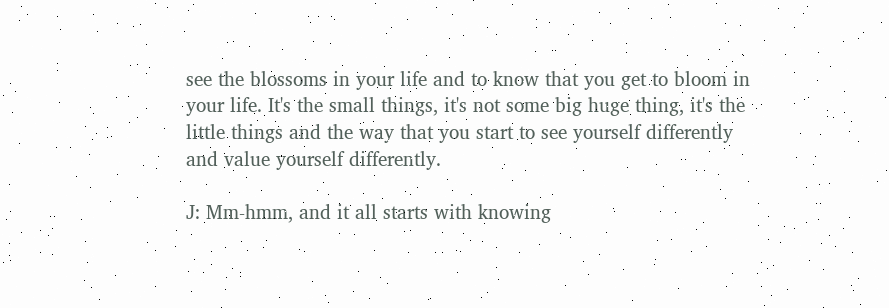see the blossoms in your life and to know that you get to bloom in your life. It's the small things, it's not some big huge thing, it's the little things and the way that you start to see yourself differently and value yourself differently.

J: Mm-hmm, and it all starts with knowing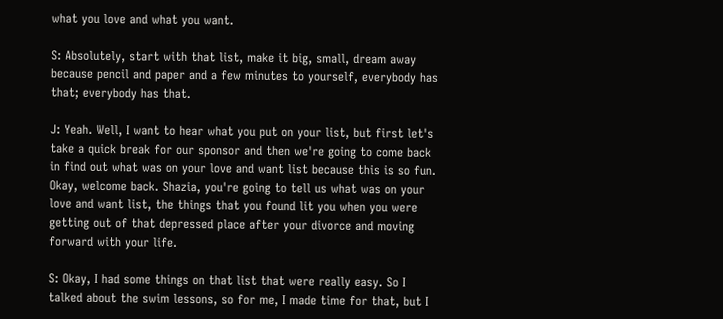what you love and what you want.

S: Absolutely, start with that list, make it big, small, dream away because pencil and paper and a few minutes to yourself, everybody has that; everybody has that.

J: Yeah. Well, I want to hear what you put on your list, but first let's take a quick break for our sponsor and then we're going to come back in find out what was on your love and want list because this is so fun.
Okay, welcome back. Shazia, you're going to tell us what was on your love and want list, the things that you found lit you when you were getting out of that depressed place after your divorce and moving forward with your life.

S: Okay, I had some things on that list that were really easy. So I talked about the swim lessons, so for me, I made time for that, but I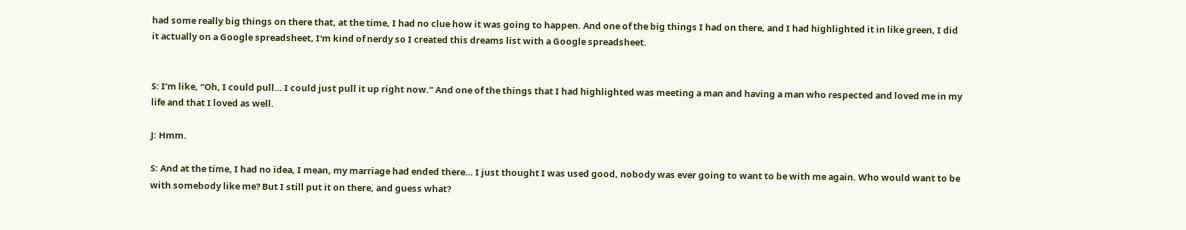had some really big things on there that, at the time, I had no clue how it was going to happen. And one of the big things I had on there, and I had highlighted it in like green, I did it actually on a Google spreadsheet, I'm kind of nerdy so I created this dreams list with a Google spreadsheet.


S: I’m like, “Oh, I could pull… I could just pull it up right now.” And one of the things that I had highlighted was meeting a man and having a man who respected and loved me in my life and that I loved as well.

J: Hmm.

S: And at the time, I had no idea, I mean, my marriage had ended there… I just thought I was used good, nobody was ever going to want to be with me again. Who would want to be with somebody like me? But I still put it on there, and guess what?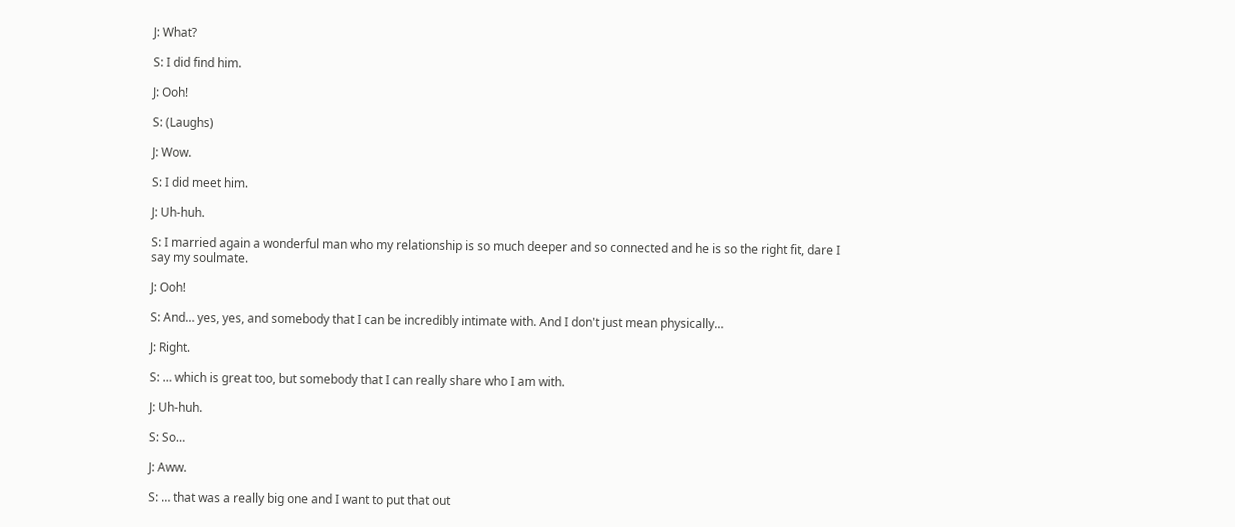J: What?

S: I did find him.

J: Ooh!

S: (Laughs)

J: Wow.

S: I did meet him.

J: Uh-huh.

S: I married again a wonderful man who my relationship is so much deeper and so connected and he is so the right fit, dare I say my soulmate.

J: Ooh!

S: And… yes, yes, and somebody that I can be incredibly intimate with. And I don't just mean physically…

J: Right.

S: … which is great too, but somebody that I can really share who I am with.

J: Uh-huh.

S: So…

J: Aww.

S: … that was a really big one and I want to put that out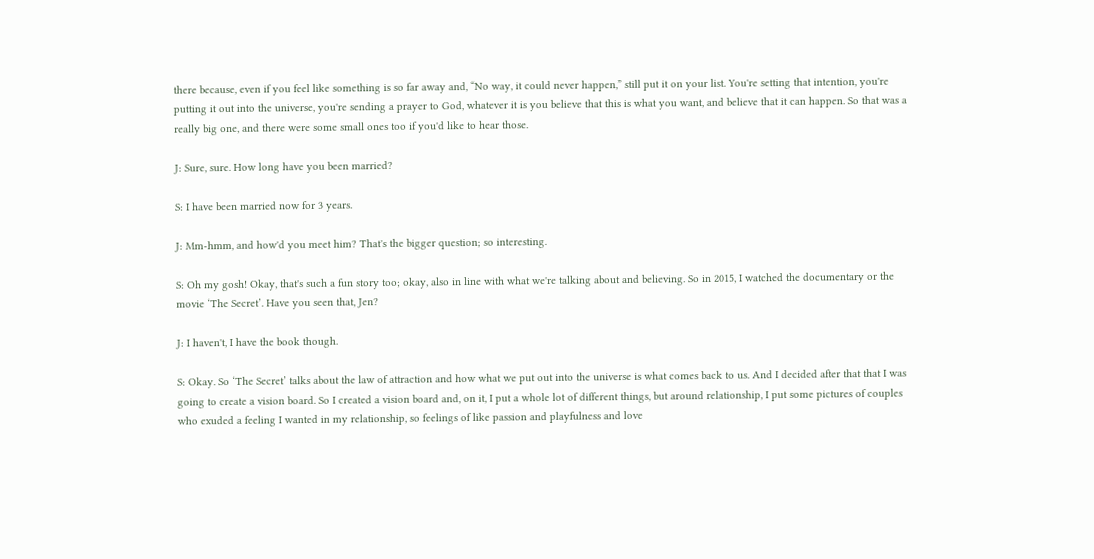there because, even if you feel like something is so far away and, “No way, it could never happen,” still put it on your list. You're setting that intention, you're putting it out into the universe, you're sending a prayer to God, whatever it is you believe that this is what you want, and believe that it can happen. So that was a really big one, and there were some small ones too if you'd like to hear those.

J: Sure, sure. How long have you been married?

S: I have been married now for 3 years.

J: Mm-hmm, and how'd you meet him? That's the bigger question; so interesting.

S: Oh my gosh! Okay, that's such a fun story too; okay, also in line with what we're talking about and believing. So in 2015, I watched the documentary or the movie ‘The Secret’. Have you seen that, Jen?

J: I haven't, I have the book though.

S: Okay. So ‘The Secret’ talks about the law of attraction and how what we put out into the universe is what comes back to us. And I decided after that that I was going to create a vision board. So I created a vision board and, on it, I put a whole lot of different things, but around relationship, I put some pictures of couples who exuded a feeling I wanted in my relationship, so feelings of like passion and playfulness and love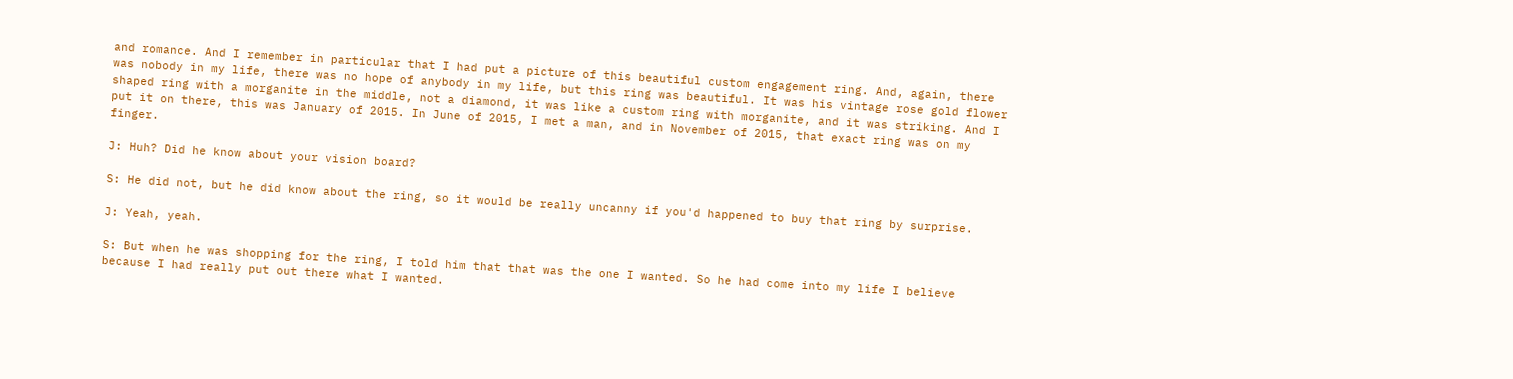and romance. And I remember in particular that I had put a picture of this beautiful custom engagement ring. And, again, there was nobody in my life, there was no hope of anybody in my life, but this ring was beautiful. It was his vintage rose gold flower shaped ring with a morganite in the middle, not a diamond, it was like a custom ring with morganite, and it was striking. And I put it on there, this was January of 2015. In June of 2015, I met a man, and in November of 2015, that exact ring was on my finger.

J: Huh? Did he know about your vision board?

S: He did not, but he did know about the ring, so it would be really uncanny if you'd happened to buy that ring by surprise.

J: Yeah, yeah.

S: But when he was shopping for the ring, I told him that that was the one I wanted. So he had come into my life I believe because I had really put out there what I wanted.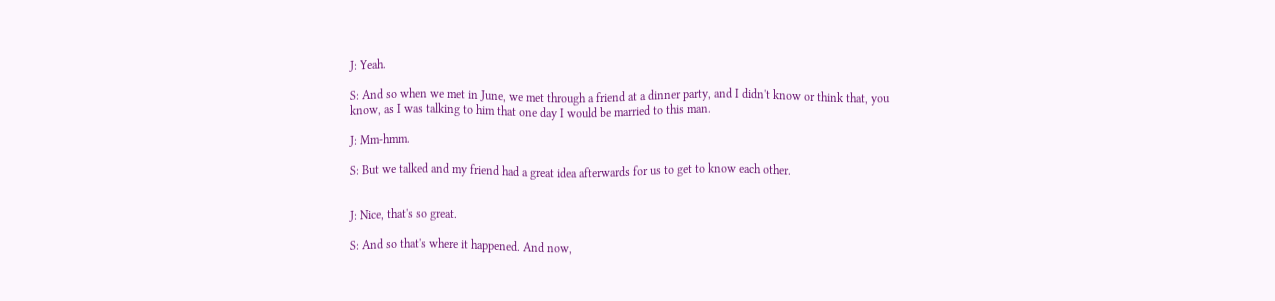J: Yeah.

S: And so when we met in June, we met through a friend at a dinner party, and I didn't know or think that, you know, as I was talking to him that one day I would be married to this man.

J: Mm-hmm.

S: But we talked and my friend had a great idea afterwards for us to get to know each other.


J: Nice, that's so great.

S: And so that's where it happened. And now,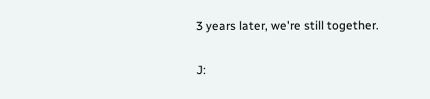3 years later, we're still together.

J: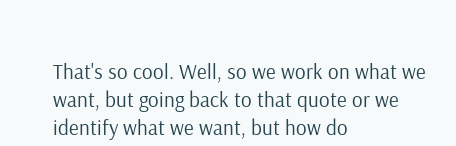That's so cool. Well, so we work on what we want, but going back to that quote or we identify what we want, but how do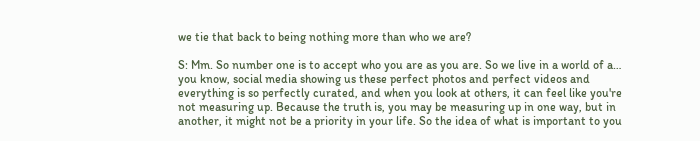we tie that back to being nothing more than who we are?

S: Mm. So number one is to accept who you are as you are. So we live in a world of a… you know, social media showing us these perfect photos and perfect videos and everything is so perfectly curated, and when you look at others, it can feel like you're not measuring up. Because the truth is, you may be measuring up in one way, but in another, it might not be a priority in your life. So the idea of what is important to you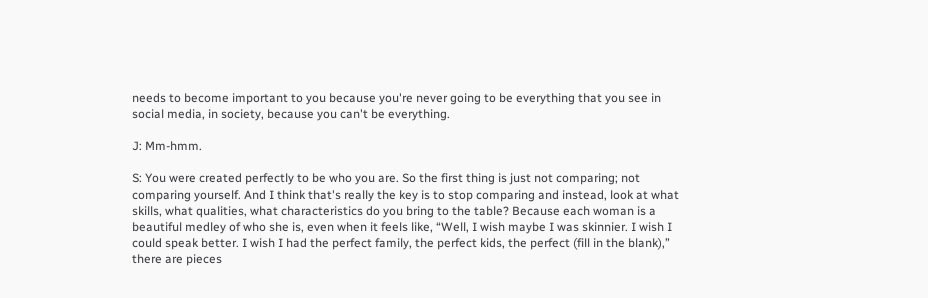needs to become important to you because you're never going to be everything that you see in social media, in society, because you can't be everything.

J: Mm-hmm.

S: You were created perfectly to be who you are. So the first thing is just not comparing; not comparing yourself. And I think that's really the key is to stop comparing and instead, look at what skills, what qualities, what characteristics do you bring to the table? Because each woman is a beautiful medley of who she is, even when it feels like, “Well, I wish maybe I was skinnier. I wish I could speak better. I wish I had the perfect family, the perfect kids, the perfect (fill in the blank),” there are pieces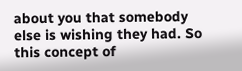about you that somebody else is wishing they had. So this concept of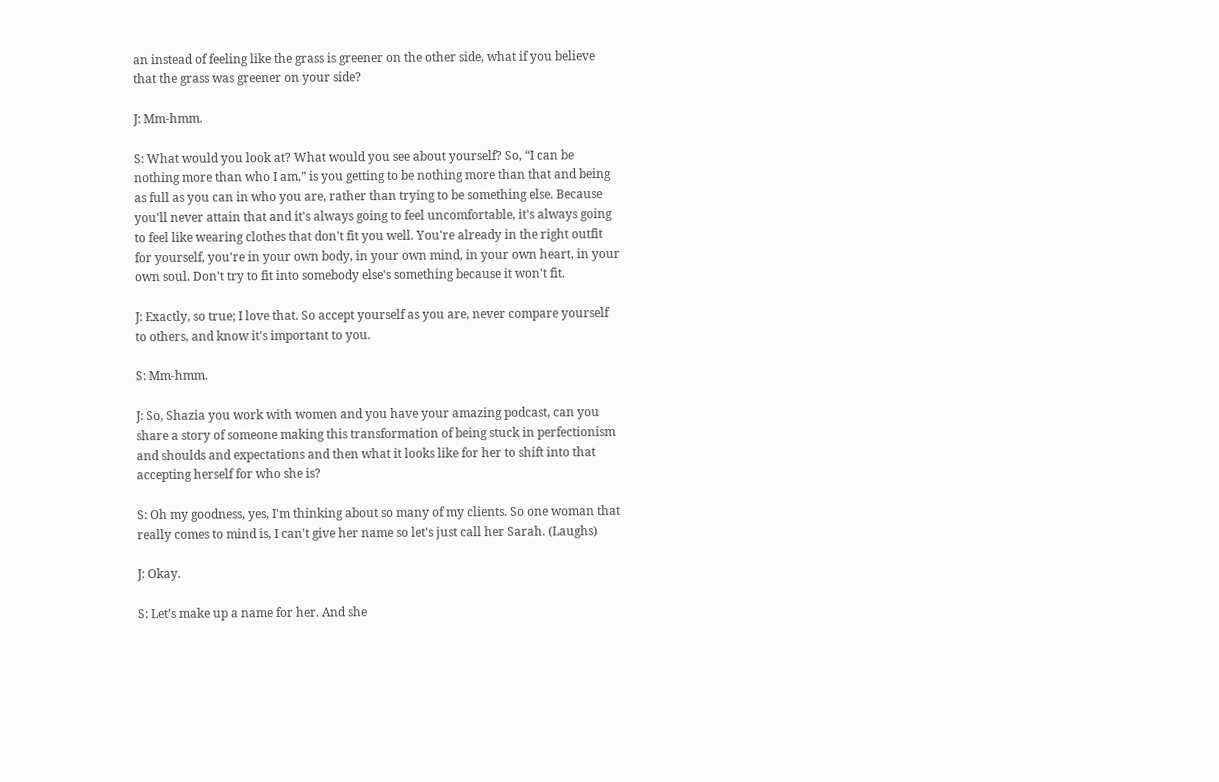an instead of feeling like the grass is greener on the other side, what if you believe that the grass was greener on your side?

J: Mm-hmm.

S: What would you look at? What would you see about yourself? So, “I can be nothing more than who I am,” is you getting to be nothing more than that and being as full as you can in who you are, rather than trying to be something else. Because you'll never attain that and it's always going to feel uncomfortable, it's always going to feel like wearing clothes that don't fit you well. You're already in the right outfit for yourself, you're in your own body, in your own mind, in your own heart, in your own soul. Don't try to fit into somebody else's something because it won't fit.

J: Exactly, so true; I love that. So accept yourself as you are, never compare yourself to others, and know it's important to you.

S: Mm-hmm.

J: So, Shazia you work with women and you have your amazing podcast, can you share a story of someone making this transformation of being stuck in perfectionism and shoulds and expectations and then what it looks like for her to shift into that accepting herself for who she is?

S: Oh my goodness, yes, I'm thinking about so many of my clients. So one woman that really comes to mind is, I can't give her name so let's just call her Sarah. (Laughs)

J: Okay.

S: Let’s make up a name for her. And she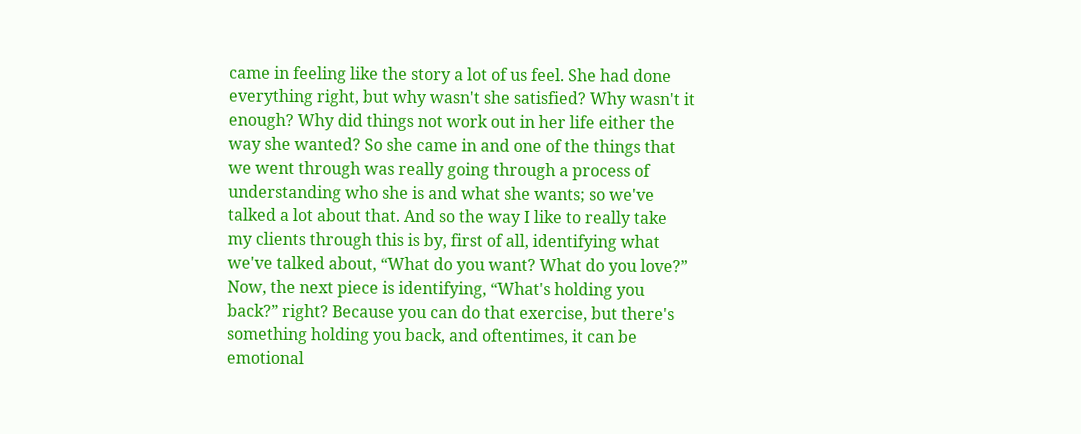came in feeling like the story a lot of us feel. She had done everything right, but why wasn't she satisfied? Why wasn't it enough? Why did things not work out in her life either the way she wanted? So she came in and one of the things that we went through was really going through a process of understanding who she is and what she wants; so we've talked a lot about that. And so the way I like to really take my clients through this is by, first of all, identifying what we've talked about, “What do you want? What do you love?” Now, the next piece is identifying, “What's holding you back?” right? Because you can do that exercise, but there's something holding you back, and oftentimes, it can be emotional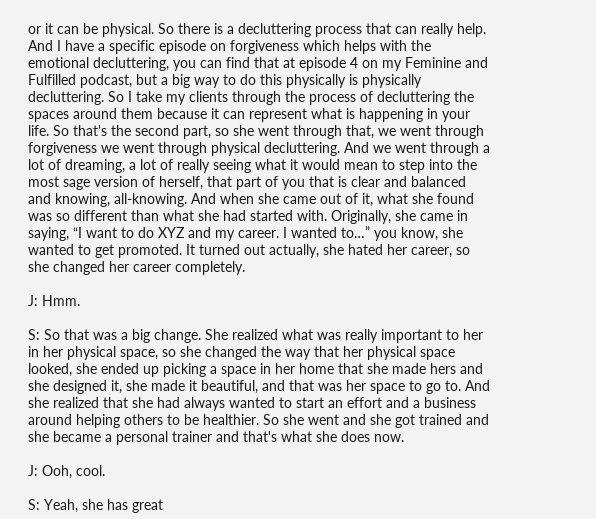or it can be physical. So there is a decluttering process that can really help. And I have a specific episode on forgiveness which helps with the emotional decluttering, you can find that at episode 4 on my Feminine and Fulfilled podcast, but a big way to do this physically is physically decluttering. So I take my clients through the process of decluttering the spaces around them because it can represent what is happening in your life. So that's the second part, so she went through that, we went through forgiveness we went through physical decluttering. And we went through a lot of dreaming, a lot of really seeing what it would mean to step into the most sage version of herself, that part of you that is clear and balanced and knowing, all-knowing. And when she came out of it, what she found was so different than what she had started with. Originally, she came in saying, “I want to do XYZ and my career. I wanted to…” you know, she wanted to get promoted. It turned out actually, she hated her career, so she changed her career completely.

J: Hmm.

S: So that was a big change. She realized what was really important to her in her physical space, so she changed the way that her physical space looked, she ended up picking a space in her home that she made hers and she designed it, she made it beautiful, and that was her space to go to. And she realized that she had always wanted to start an effort and a business around helping others to be healthier. So she went and she got trained and she became a personal trainer and that's what she does now.

J: Ooh, cool.

S: Yeah, she has great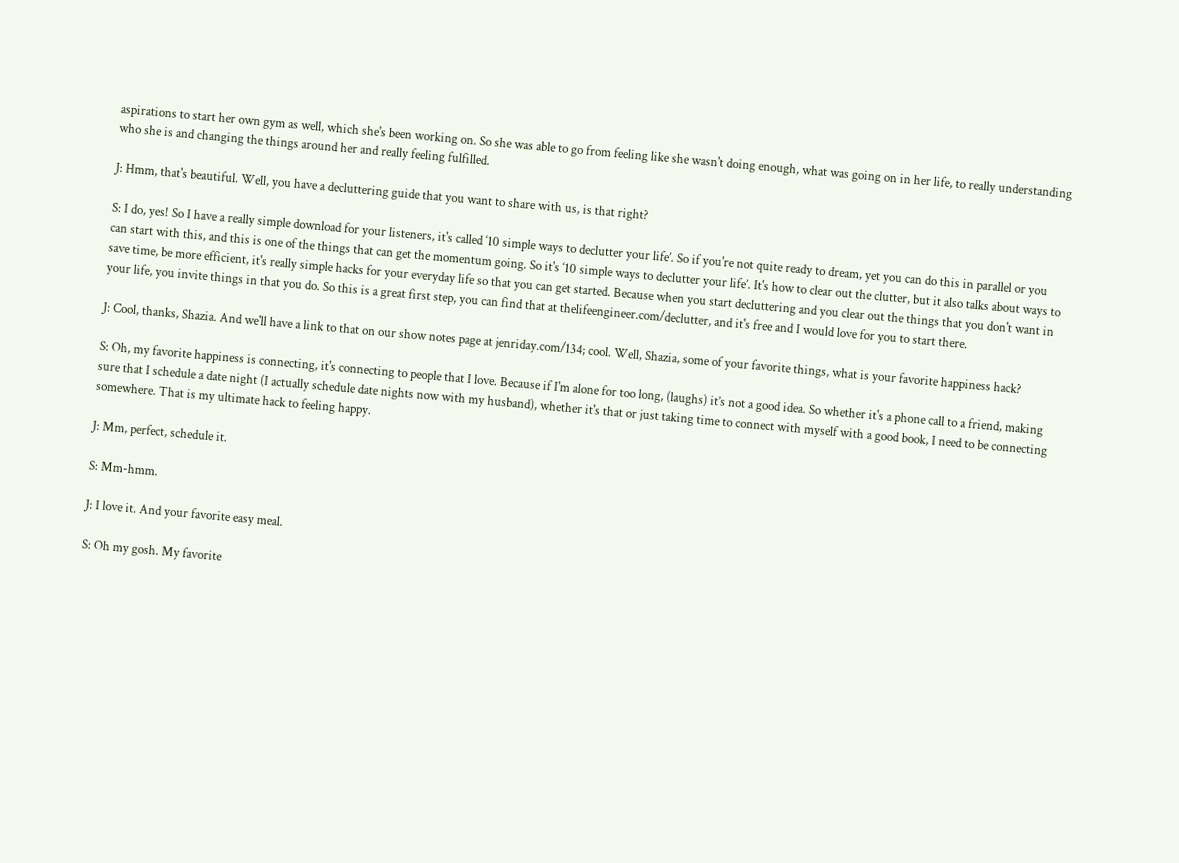aspirations to start her own gym as well, which she's been working on. So she was able to go from feeling like she wasn't doing enough, what was going on in her life, to really understanding who she is and changing the things around her and really feeling fulfilled.

J: Hmm, that's beautiful. Well, you have a decluttering guide that you want to share with us, is that right?

S: I do, yes! So I have a really simple download for your listeners, it's called ‘10 simple ways to declutter your life’. So if you're not quite ready to dream, yet you can do this in parallel or you can start with this, and this is one of the things that can get the momentum going. So it's ‘10 simple ways to declutter your life’. It's how to clear out the clutter, but it also talks about ways to save time, be more efficient, it's really simple hacks for your everyday life so that you can get started. Because when you start decluttering and you clear out the things that you don't want in your life, you invite things in that you do. So this is a great first step, you can find that at thelifeengineer.com/declutter, and it's free and I would love for you to start there.

J: Cool, thanks, Shazia. And we'll have a link to that on our show notes page at jenriday.com/134; cool. Well, Shazia, some of your favorite things, what is your favorite happiness hack?

S: Oh, my favorite happiness is connecting, it's connecting to people that I love. Because if I'm alone for too long, (laughs) it’s not a good idea. So whether it's a phone call to a friend, making sure that I schedule a date night (I actually schedule date nights now with my husband), whether it's that or just taking time to connect with myself with a good book, I need to be connecting somewhere. That is my ultimate hack to feeling happy.

J: Mm, perfect, schedule it.

S: Mm-hmm.

J: I love it. And your favorite easy meal.

S: Oh my gosh. My favorite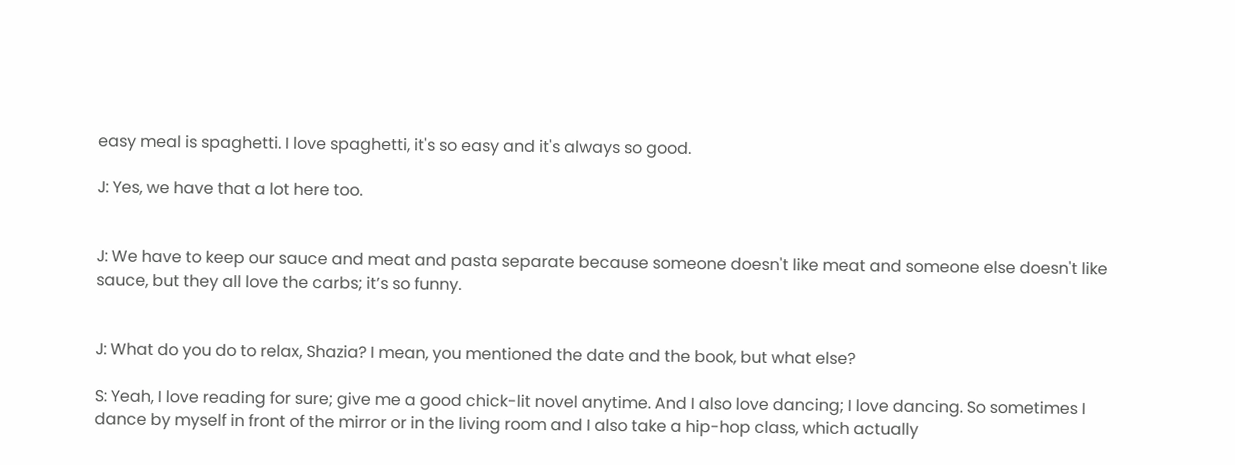easy meal is spaghetti. I love spaghetti, it's so easy and it's always so good.

J: Yes, we have that a lot here too.


J: We have to keep our sauce and meat and pasta separate because someone doesn't like meat and someone else doesn't like sauce, but they all love the carbs; it’s so funny.


J: What do you do to relax, Shazia? I mean, you mentioned the date and the book, but what else?

S: Yeah, I love reading for sure; give me a good chick-lit novel anytime. And I also love dancing; I love dancing. So sometimes I dance by myself in front of the mirror or in the living room and I also take a hip-hop class, which actually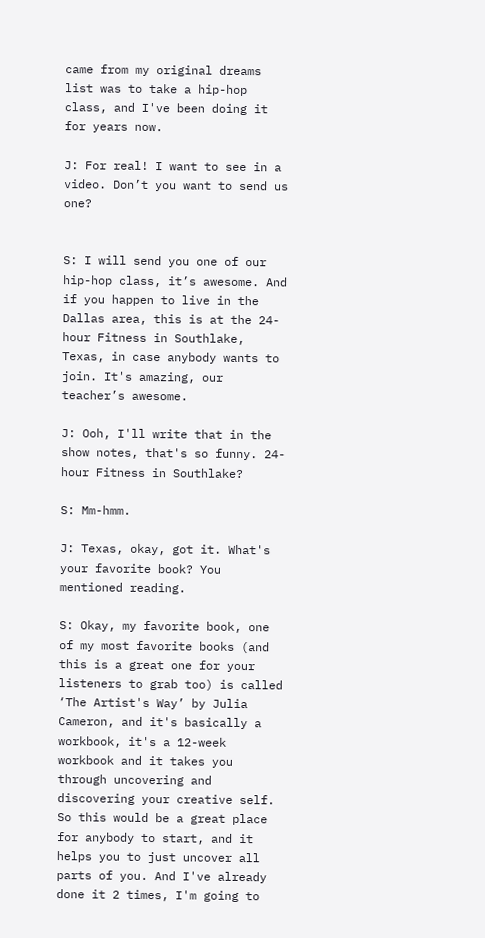came from my original dreams list was to take a hip-hop class, and I've been doing it for years now.

J: For real! I want to see in a video. Don’t you want to send us one?


S: I will send you one of our hip-hop class, it’s awesome. And if you happen to live in the Dallas area, this is at the 24-hour Fitness in Southlake, Texas, in case anybody wants to join. It's amazing, our teacher’s awesome.

J: Ooh, I'll write that in the show notes, that's so funny. 24-hour Fitness in Southlake?

S: Mm-hmm.

J: Texas, okay, got it. What's your favorite book? You mentioned reading.

S: Okay, my favorite book, one of my most favorite books (and this is a great one for your listeners to grab too) is called ‘The Artist's Way’ by Julia Cameron, and it's basically a workbook, it's a 12-week workbook and it takes you through uncovering and discovering your creative self. So this would be a great place for anybody to start, and it helps you to just uncover all parts of you. And I've already done it 2 times, I'm going to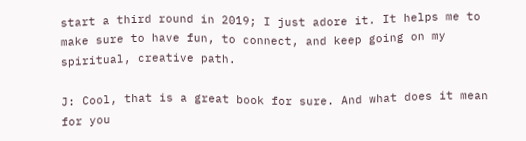start a third round in 2019; I just adore it. It helps me to make sure to have fun, to connect, and keep going on my spiritual, creative path.

J: Cool, that is a great book for sure. And what does it mean for you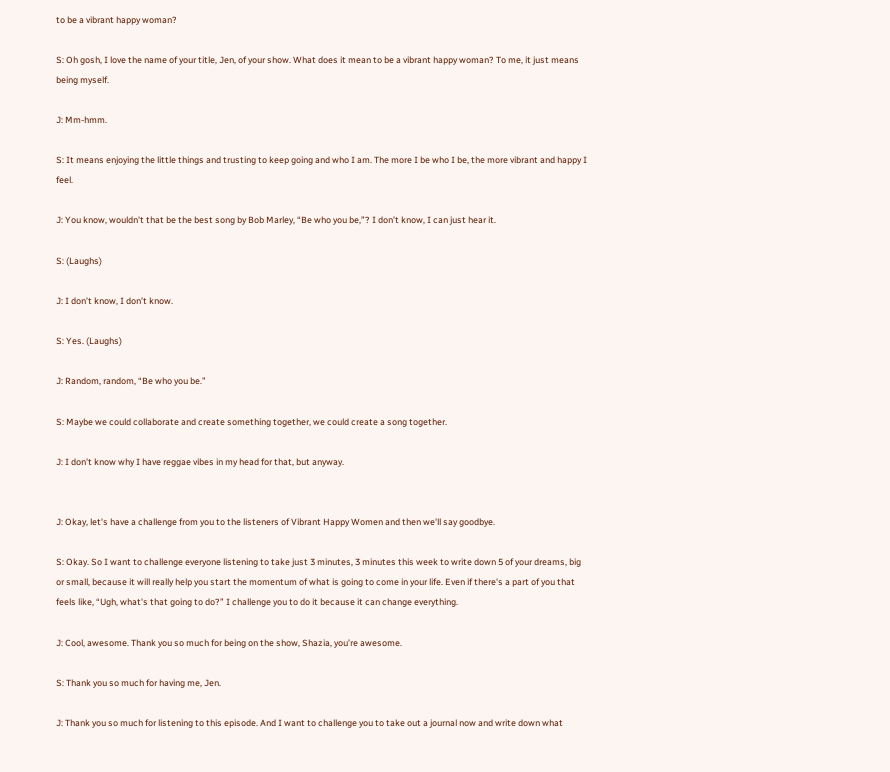to be a vibrant happy woman?

S: Oh gosh, I love the name of your title, Jen, of your show. What does it mean to be a vibrant happy woman? To me, it just means being myself.

J: Mm-hmm.

S: It means enjoying the little things and trusting to keep going and who I am. The more I be who I be, the more vibrant and happy I feel.

J: You know, wouldn't that be the best song by Bob Marley, “Be who you be,”? I don’t know, I can just hear it.

S: (Laughs)

J: I don’t know, I don’t know.

S: Yes. (Laughs)

J: Random, random, “Be who you be.”

S: Maybe we could collaborate and create something together, we could create a song together.

J: I don't know why I have reggae vibes in my head for that, but anyway.


J: Okay, let's have a challenge from you to the listeners of Vibrant Happy Women and then we'll say goodbye.

S: Okay. So I want to challenge everyone listening to take just 3 minutes, 3 minutes this week to write down 5 of your dreams, big or small, because it will really help you start the momentum of what is going to come in your life. Even if there's a part of you that feels like, “Ugh, what's that going to do?” I challenge you to do it because it can change everything.

J: Cool, awesome. Thank you so much for being on the show, Shazia, you’re awesome.

S: Thank you so much for having me, Jen.

J: Thank you so much for listening to this episode. And I want to challenge you to take out a journal now and write down what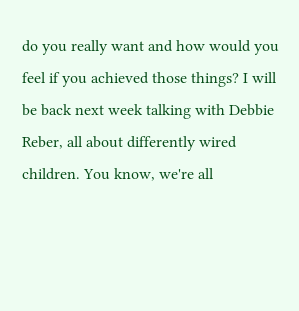do you really want and how would you feel if you achieved those things? I will be back next week talking with Debbie Reber, all about differently wired children. You know, we're all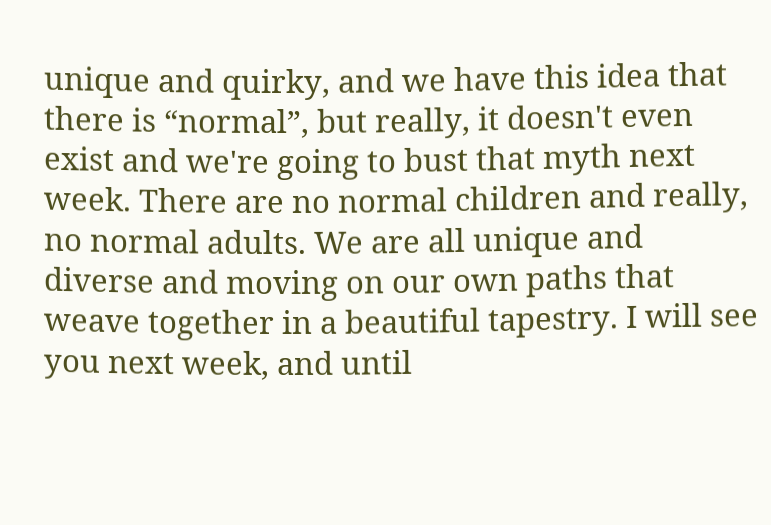unique and quirky, and we have this idea that there is “normal”, but really, it doesn't even exist and we're going to bust that myth next week. There are no normal children and really, no normal adults. We are all unique and diverse and moving on our own paths that weave together in a beautiful tapestry. I will see you next week, and until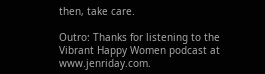then, take care.

Outro: Thanks for listening to the Vibrant Happy Women podcast at www.jenriday.com.